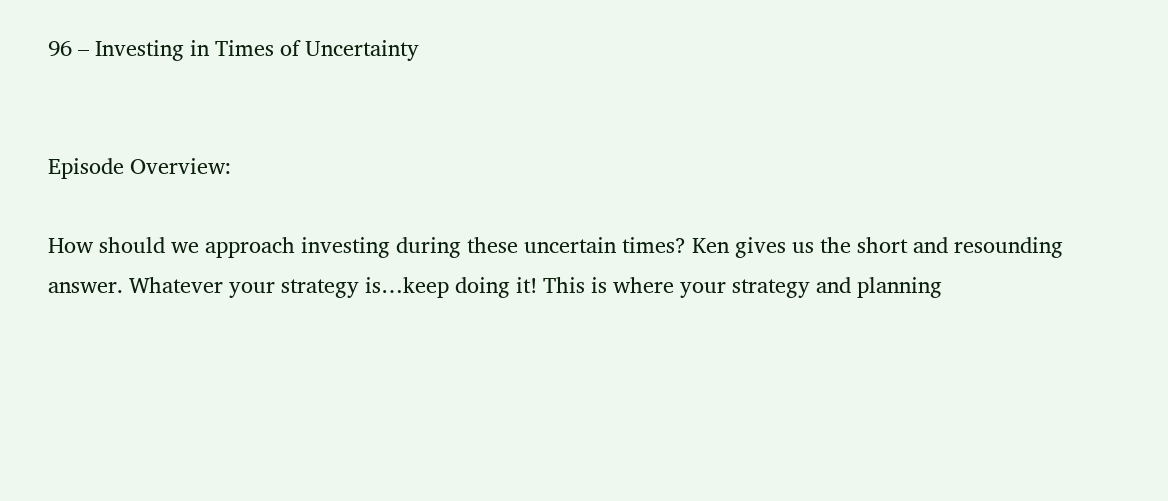96 – Investing in Times of Uncertainty


Episode Overview:

How should we approach investing during these uncertain times? Ken gives us the short and resounding answer. Whatever your strategy is…keep doing it! This is where your strategy and planning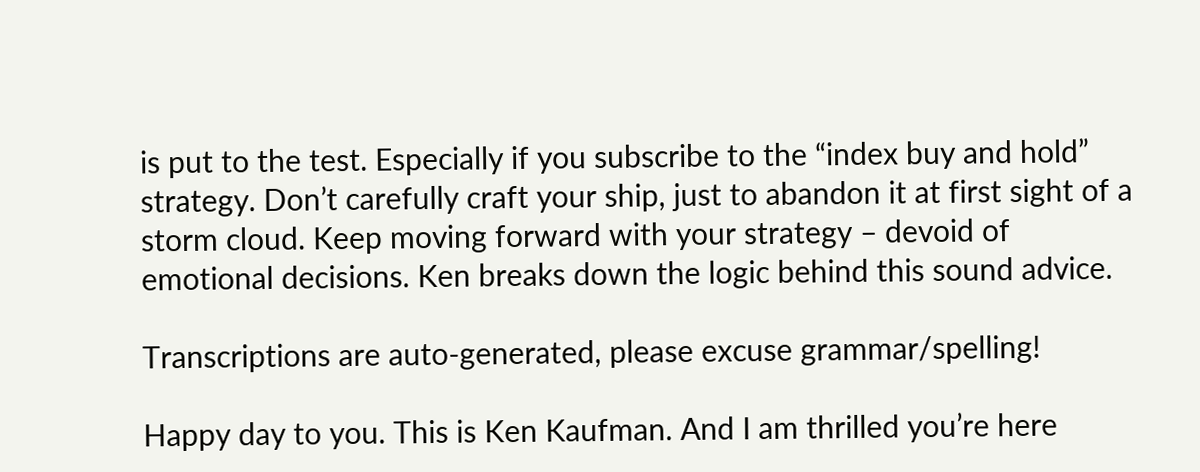is put to the test. Especially if you subscribe to the “index buy and hold” strategy. Don’t carefully craft your ship, just to abandon it at first sight of a storm cloud. Keep moving forward with your strategy – devoid of emotional decisions. Ken breaks down the logic behind this sound advice.

Transcriptions are auto-generated, please excuse grammar/spelling!

Happy day to you. This is Ken Kaufman. And I am thrilled you’re here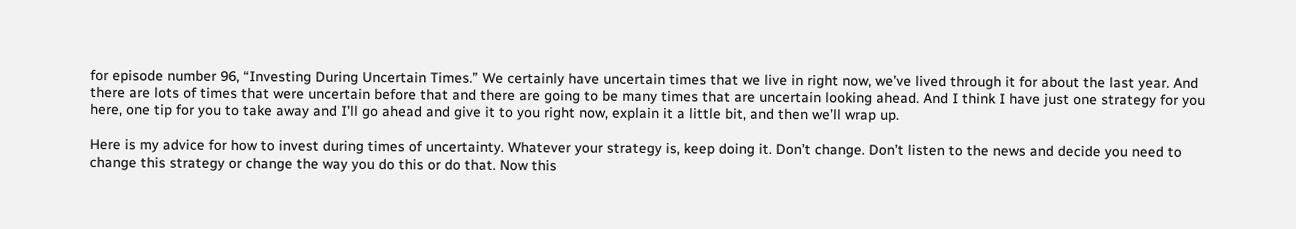for episode number 96, “Investing During Uncertain Times.” We certainly have uncertain times that we live in right now, we’ve lived through it for about the last year. And there are lots of times that were uncertain before that and there are going to be many times that are uncertain looking ahead. And I think I have just one strategy for you here, one tip for you to take away and I’ll go ahead and give it to you right now, explain it a little bit, and then we’ll wrap up.

Here is my advice for how to invest during times of uncertainty. Whatever your strategy is, keep doing it. Don’t change. Don’t listen to the news and decide you need to change this strategy or change the way you do this or do that. Now this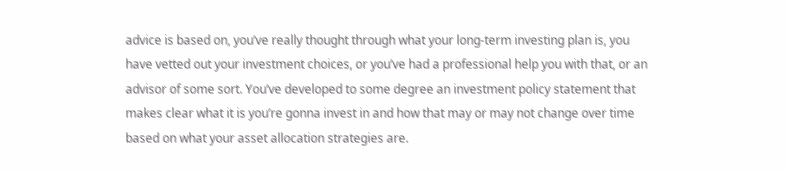advice is based on, you’ve really thought through what your long-term investing plan is, you have vetted out your investment choices, or you’ve had a professional help you with that, or an advisor of some sort. You’ve developed to some degree an investment policy statement that makes clear what it is you’re gonna invest in and how that may or may not change over time based on what your asset allocation strategies are.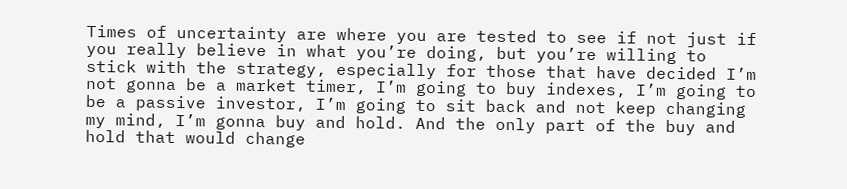Times of uncertainty are where you are tested to see if not just if you really believe in what you’re doing, but you’re willing to stick with the strategy, especially for those that have decided I’m not gonna be a market timer, I’m going to buy indexes, I’m going to be a passive investor, I’m going to sit back and not keep changing my mind, I’m gonna buy and hold. And the only part of the buy and hold that would change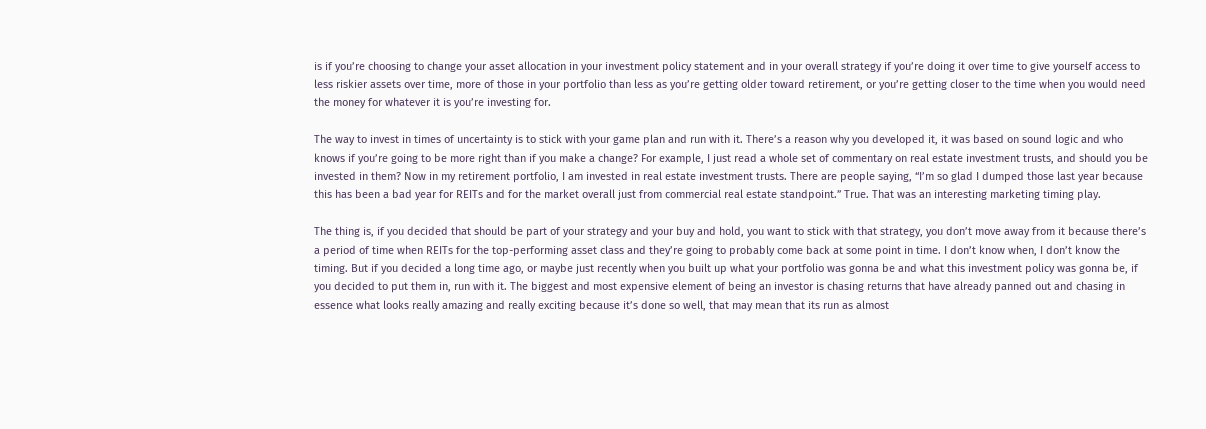is if you’re choosing to change your asset allocation in your investment policy statement and in your overall strategy if you’re doing it over time to give yourself access to less riskier assets over time, more of those in your portfolio than less as you’re getting older toward retirement, or you’re getting closer to the time when you would need the money for whatever it is you’re investing for.

The way to invest in times of uncertainty is to stick with your game plan and run with it. There’s a reason why you developed it, it was based on sound logic and who knows if you’re going to be more right than if you make a change? For example, I just read a whole set of commentary on real estate investment trusts, and should you be invested in them? Now in my retirement portfolio, I am invested in real estate investment trusts. There are people saying, “I’m so glad I dumped those last year because this has been a bad year for REITs and for the market overall just from commercial real estate standpoint.” True. That was an interesting marketing timing play.

The thing is, if you decided that should be part of your strategy and your buy and hold, you want to stick with that strategy, you don’t move away from it because there’s a period of time when REITs for the top-performing asset class and they’re going to probably come back at some point in time. I don’t know when, I don’t know the timing. But if you decided a long time ago, or maybe just recently when you built up what your portfolio was gonna be and what this investment policy was gonna be, if you decided to put them in, run with it. The biggest and most expensive element of being an investor is chasing returns that have already panned out and chasing in essence what looks really amazing and really exciting because it’s done so well, that may mean that its run as almost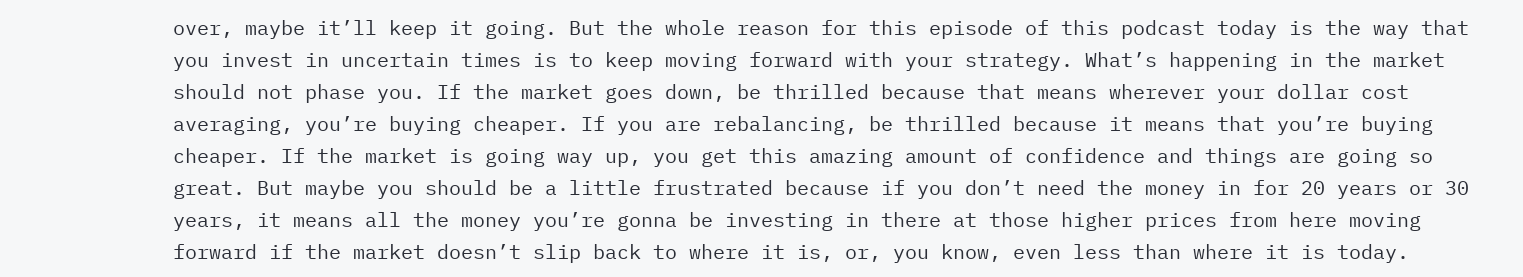over, maybe it’ll keep it going. But the whole reason for this episode of this podcast today is the way that you invest in uncertain times is to keep moving forward with your strategy. What’s happening in the market should not phase you. If the market goes down, be thrilled because that means wherever your dollar cost averaging, you’re buying cheaper. If you are rebalancing, be thrilled because it means that you’re buying cheaper. If the market is going way up, you get this amazing amount of confidence and things are going so great. But maybe you should be a little frustrated because if you don’t need the money in for 20 years or 30 years, it means all the money you’re gonna be investing in there at those higher prices from here moving forward if the market doesn’t slip back to where it is, or, you know, even less than where it is today.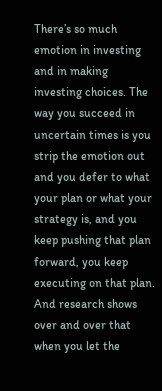There’s so much emotion in investing and in making investing choices. The way you succeed in uncertain times is you strip the emotion out and you defer to what your plan or what your strategy is, and you keep pushing that plan forward, you keep executing on that plan. And research shows over and over that when you let the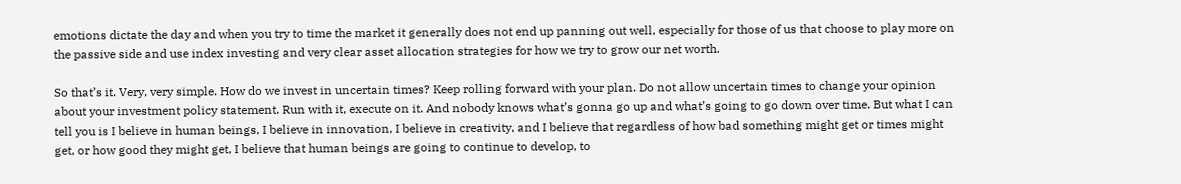emotions dictate the day and when you try to time the market it generally does not end up panning out well, especially for those of us that choose to play more on the passive side and use index investing and very clear asset allocation strategies for how we try to grow our net worth.

So that’s it. Very, very simple. How do we invest in uncertain times? Keep rolling forward with your plan. Do not allow uncertain times to change your opinion about your investment policy statement. Run with it, execute on it. And nobody knows what’s gonna go up and what’s going to go down over time. But what I can tell you is I believe in human beings, I believe in innovation, I believe in creativity, and I believe that regardless of how bad something might get or times might get, or how good they might get, I believe that human beings are going to continue to develop, to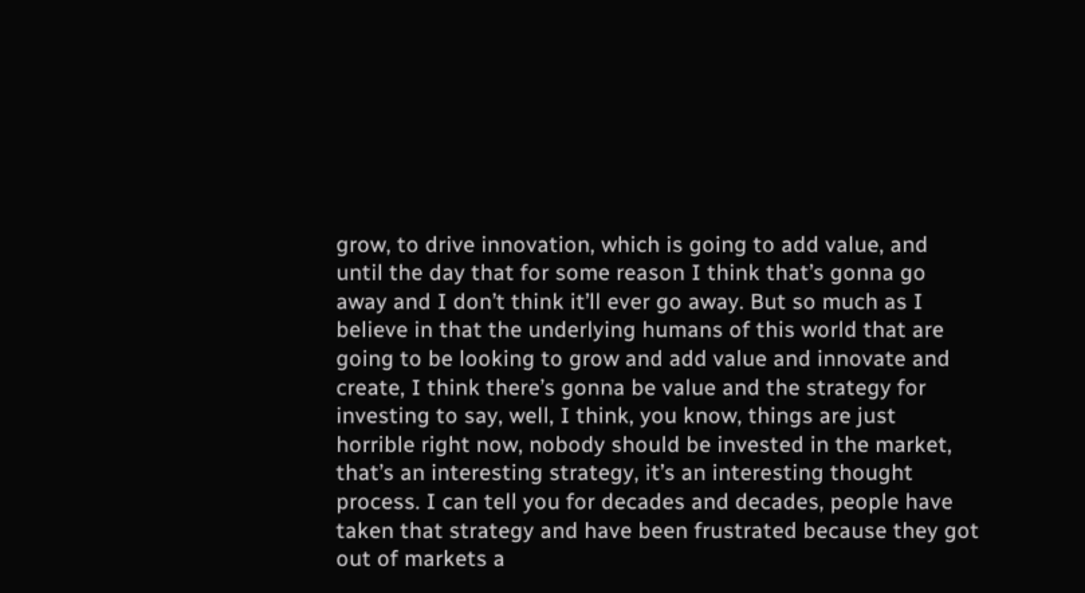grow, to drive innovation, which is going to add value, and until the day that for some reason I think that’s gonna go away and I don’t think it’ll ever go away. But so much as I believe in that the underlying humans of this world that are going to be looking to grow and add value and innovate and create, I think there’s gonna be value and the strategy for investing to say, well, I think, you know, things are just horrible right now, nobody should be invested in the market, that’s an interesting strategy, it’s an interesting thought process. I can tell you for decades and decades, people have taken that strategy and have been frustrated because they got out of markets a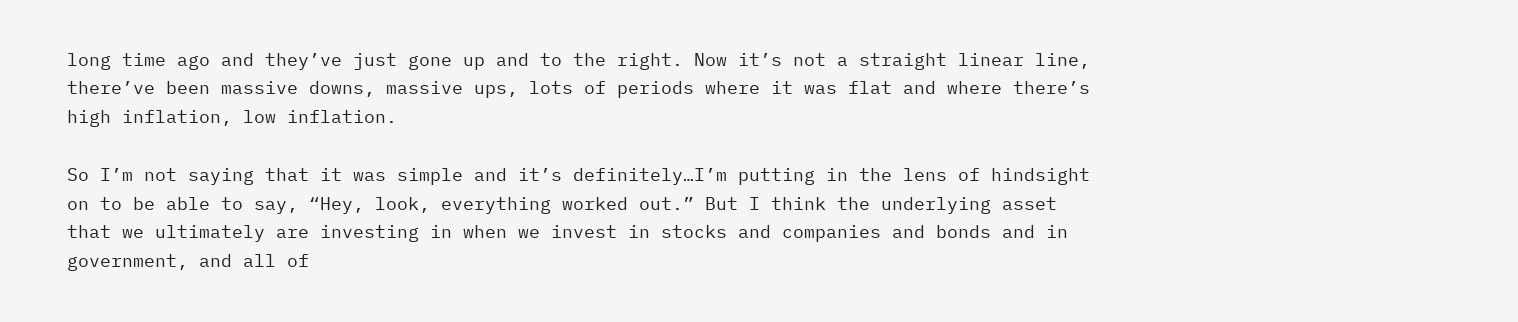long time ago and they’ve just gone up and to the right. Now it’s not a straight linear line, there’ve been massive downs, massive ups, lots of periods where it was flat and where there’s high inflation, low inflation.

So I’m not saying that it was simple and it’s definitely…I’m putting in the lens of hindsight on to be able to say, “Hey, look, everything worked out.” But I think the underlying asset that we ultimately are investing in when we invest in stocks and companies and bonds and in government, and all of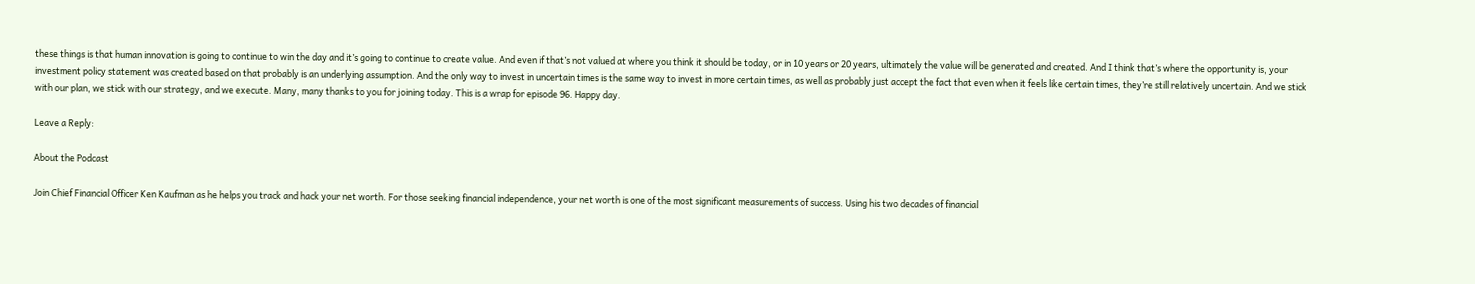these things is that human innovation is going to continue to win the day and it’s going to continue to create value. And even if that’s not valued at where you think it should be today, or in 10 years or 20 years, ultimately the value will be generated and created. And I think that’s where the opportunity is, your investment policy statement was created based on that probably is an underlying assumption. And the only way to invest in uncertain times is the same way to invest in more certain times, as well as probably just accept the fact that even when it feels like certain times, they’re still relatively uncertain. And we stick with our plan, we stick with our strategy, and we execute. Many, many thanks to you for joining today. This is a wrap for episode 96. Happy day.

Leave a Reply:

About the Podcast

Join Chief Financial Officer Ken Kaufman as he helps you track and hack your net worth. For those seeking financial independence, your net worth is one of the most significant measurements of success. Using his two decades of financial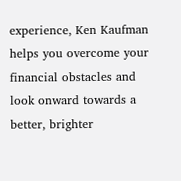experience, Ken Kaufman helps you overcome your financial obstacles and look onward towards a better, brighter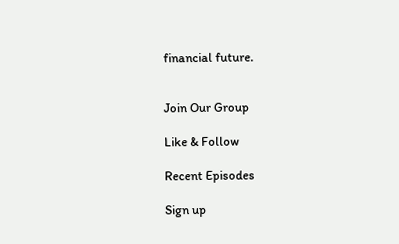financial future.


Join Our Group

Like & Follow

Recent Episodes

Sign up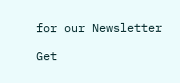for our Newsletter

Get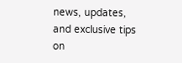news, updates, and exclusive tips on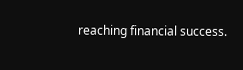reaching financial success.